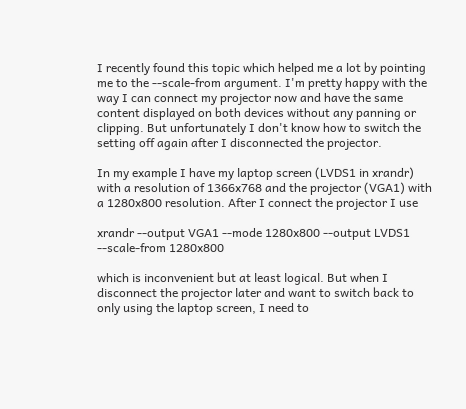I recently found this topic which helped me a lot by pointing me to the --scale-from argument. I'm pretty happy with the way I can connect my projector now and have the same content displayed on both devices without any panning or clipping. But unfortunately I don't know how to switch the setting off again after I disconnected the projector.

In my example I have my laptop screen (LVDS1 in xrandr) with a resolution of 1366x768 and the projector (VGA1) with a 1280x800 resolution. After I connect the projector I use

xrandr --output VGA1 --mode 1280x800 --output LVDS1 --scale-from 1280x800

which is inconvenient but at least logical. But when I disconnect the projector later and want to switch back to only using the laptop screen, I need to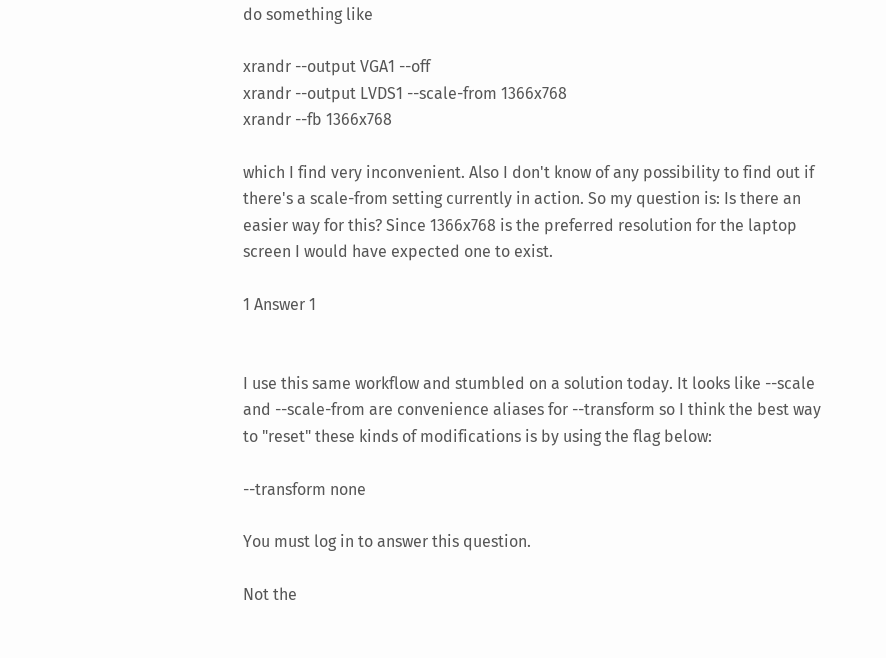do something like

xrandr --output VGA1 --off
xrandr --output LVDS1 --scale-from 1366x768
xrandr --fb 1366x768

which I find very inconvenient. Also I don't know of any possibility to find out if there's a scale-from setting currently in action. So my question is: Is there an easier way for this? Since 1366x768 is the preferred resolution for the laptop screen I would have expected one to exist.

1 Answer 1


I use this same workflow and stumbled on a solution today. It looks like --scale and --scale-from are convenience aliases for --transform so I think the best way to "reset" these kinds of modifications is by using the flag below:

--transform none

You must log in to answer this question.

Not the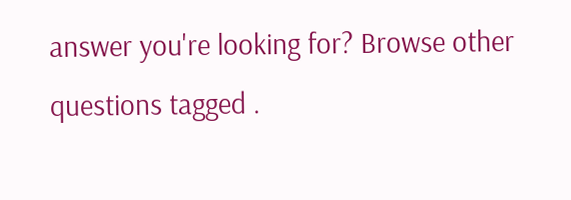answer you're looking for? Browse other questions tagged .